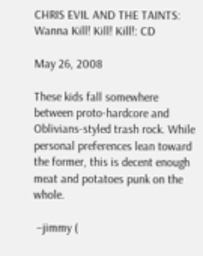CHRIS EVIL AND THE TAINTS: Wanna Kill! Kill! Kill!: CD

May 26, 2008

These kids fall somewhere between proto-hardcore and Oblivians-styled trash rock. While personal preferences lean toward the former, this is decent enough meat and potatoes punk on the whole.

 –jimmy (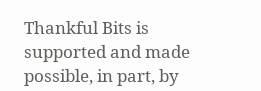Thankful Bits is supported and made possible, in part, by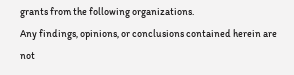grants from the following organizations.
Any findings, opinions, or conclusions contained herein are not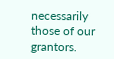necessarily those of our grantors.